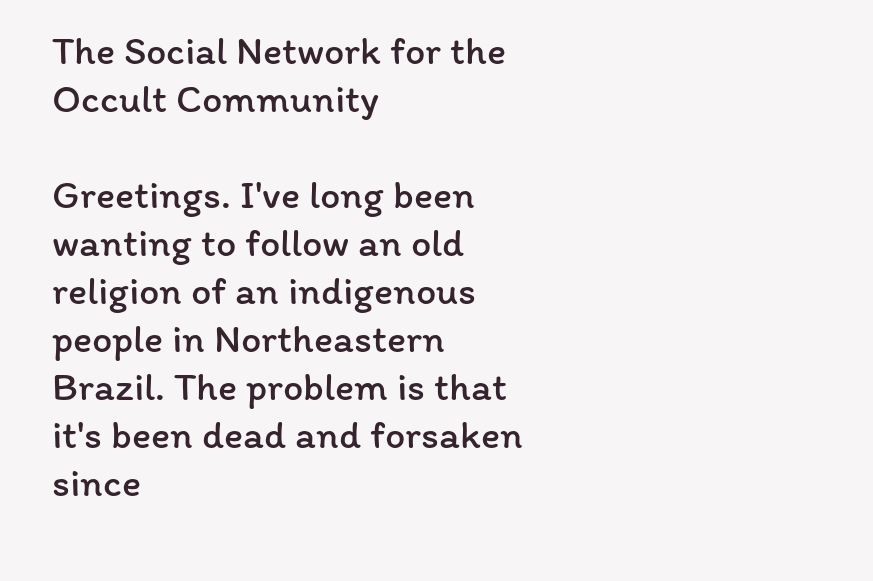The Social Network for the Occult Community

Greetings. I've long been wanting to follow an old religion of an indigenous people in Northeastern Brazil. The problem is that it's been dead and forsaken since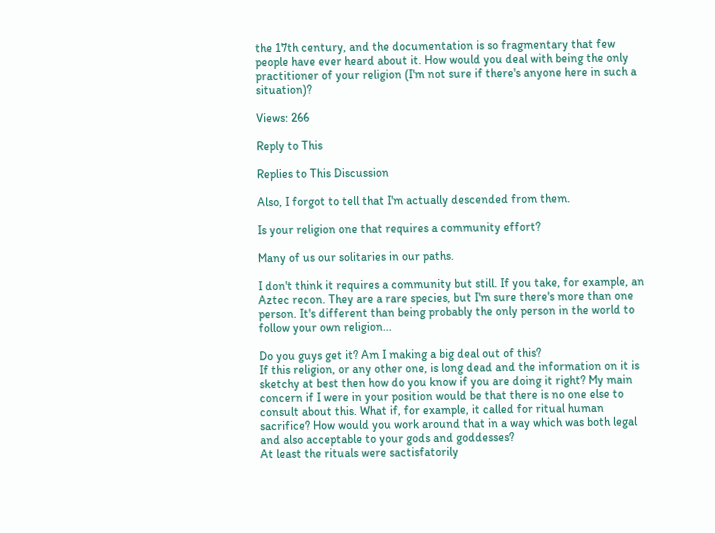the 17th century, and the documentation is so fragmentary that few people have ever heard about it. How would you deal with being the only practitioner of your religion (I'm not sure if there's anyone here in such a situation)?

Views: 266

Reply to This

Replies to This Discussion

Also, I forgot to tell that I'm actually descended from them.

Is your religion one that requires a community effort?

Many of us our solitaries in our paths.

I don't think it requires a community but still. If you take, for example, an Aztec recon. They are a rare species, but I'm sure there's more than one person. It's different than being probably the only person in the world to follow your own religion...

Do you guys get it? Am I making a big deal out of this?
If this religion, or any other one, is long dead and the information on it is sketchy at best then how do you know if you are doing it right? My main concern if I were in your position would be that there is no one else to consult about this. What if, for example, it called for ritual human sacrifice? How would you work around that in a way which was both legal and also acceptable to your gods and goddesses?
At least the rituals were sactisfatorily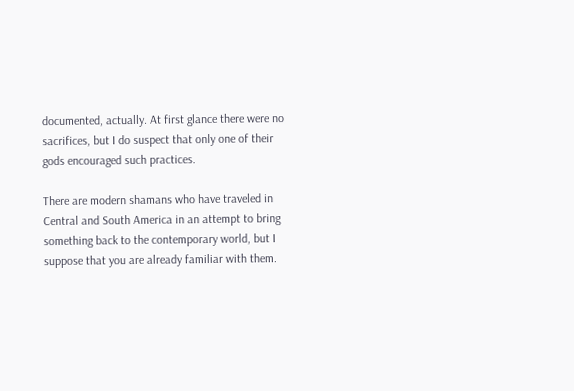documented, actually. At first glance there were no sacrifices, but I do suspect that only one of their gods encouraged such practices.

There are modern shamans who have traveled in Central and South America in an attempt to bring something back to the contemporary world, but I suppose that you are already familiar with them.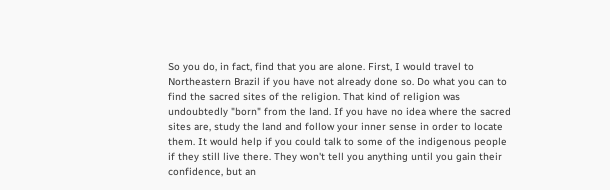So you do, in fact, find that you are alone. First, I would travel to Northeastern Brazil if you have not already done so. Do what you can to find the sacred sites of the religion. That kind of religion was undoubtedly "born" from the land. If you have no idea where the sacred sites are, study the land and follow your inner sense in order to locate them. It would help if you could talk to some of the indigenous people if they still live there. They won't tell you anything until you gain their confidence, but an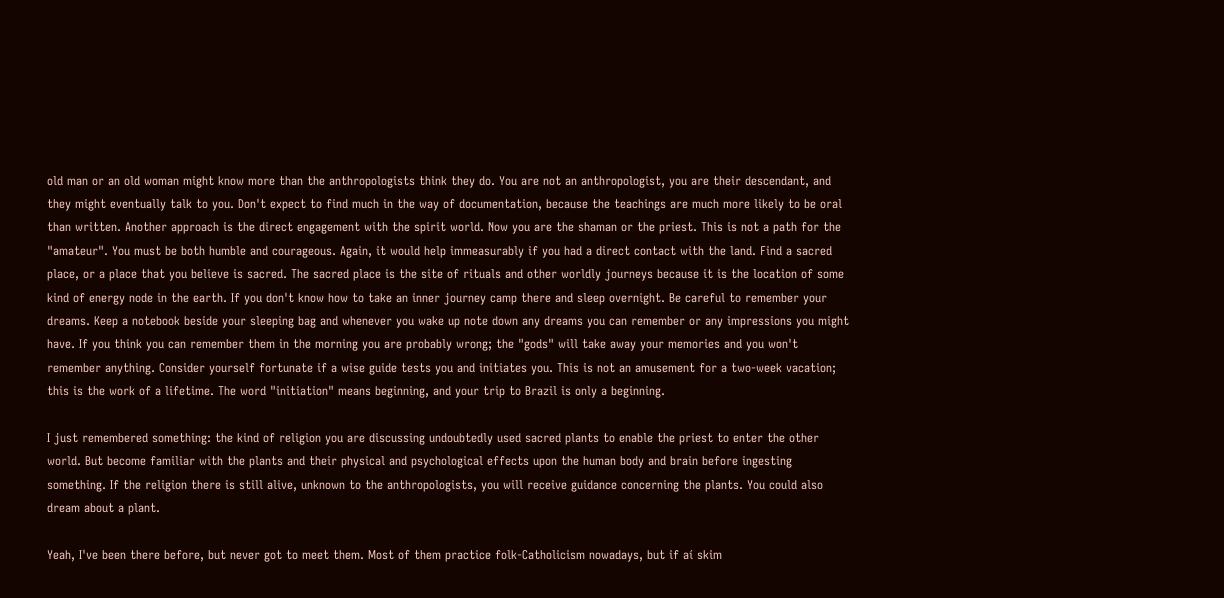old man or an old woman might know more than the anthropologists think they do. You are not an anthropologist, you are their descendant, and they might eventually talk to you. Don't expect to find much in the way of documentation, because the teachings are much more likely to be oral than written. Another approach is the direct engagement with the spirit world. Now you are the shaman or the priest. This is not a path for the "amateur". You must be both humble and courageous. Again, it would help immeasurably if you had a direct contact with the land. Find a sacred place, or a place that you believe is sacred. The sacred place is the site of rituals and other worldly journeys because it is the location of some kind of energy node in the earth. If you don't know how to take an inner journey camp there and sleep overnight. Be careful to remember your dreams. Keep a notebook beside your sleeping bag and whenever you wake up note down any dreams you can remember or any impressions you might have. If you think you can remember them in the morning you are probably wrong; the "gods" will take away your memories and you won't remember anything. Consider yourself fortunate if a wise guide tests you and initiates you. This is not an amusement for a two-week vacation; this is the work of a lifetime. The word "initiation" means beginning, and your trip to Brazil is only a beginning.

I just remembered something: the kind of religion you are discussing undoubtedly used sacred plants to enable the priest to enter the other world. But become familiar with the plants and their physical and psychological effects upon the human body and brain before ingesting something. If the religion there is still alive, unknown to the anthropologists, you will receive guidance concerning the plants. You could also dream about a plant.

Yeah, I've been there before, but never got to meet them. Most of them practice folk-Catholicism nowadays, but if aí skim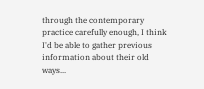through the contemporary practice carefully enough, I think I'd be able to gather previous information about their old ways...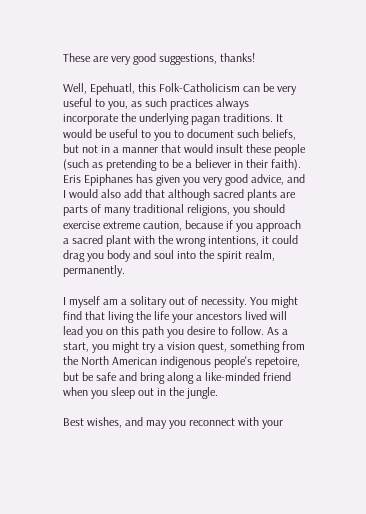These are very good suggestions, thanks!

Well, Epehuatl, this Folk-Catholicism can be very useful to you, as such practices always incorporate the underlying pagan traditions. It would be useful to you to document such beliefs, but not in a manner that would insult these people (such as pretending to be a believer in their faith). Eris Epiphanes has given you very good advice, and I would also add that although sacred plants are parts of many traditional religions, you should exercise extreme caution, because if you approach a sacred plant with the wrong intentions, it could drag you body and soul into the spirit realm, permanently.

I myself am a solitary out of necessity. You might find that living the life your ancestors lived will lead you on this path you desire to follow. As a start, you might try a vision quest, something from the North American indigenous people's repetoire, but be safe and bring along a like-minded friend when you sleep out in the jungle.

Best wishes, and may you reconnect with your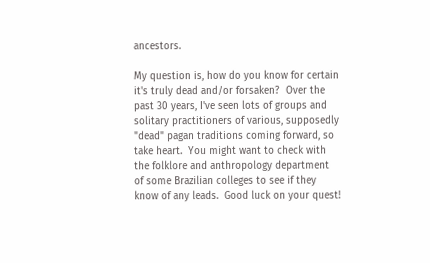ancestors.

My question is, how do you know for certain it's truly dead and/or forsaken?  Over the past 30 years, I've seen lots of groups and solitary practitioners of various, supposedly "dead" pagan traditions coming forward, so take heart.  You might want to check with the folklore and anthropology department of some Brazilian colleges to see if they know of any leads.  Good luck on your quest!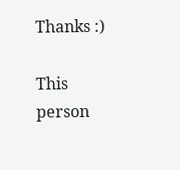Thanks :)

This person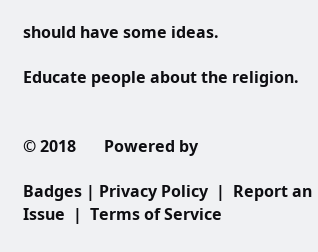should have some ideas.

Educate people about the religion.


© 2018       Powered by

Badges | Privacy Policy  |  Report an Issue  |  Terms of Service